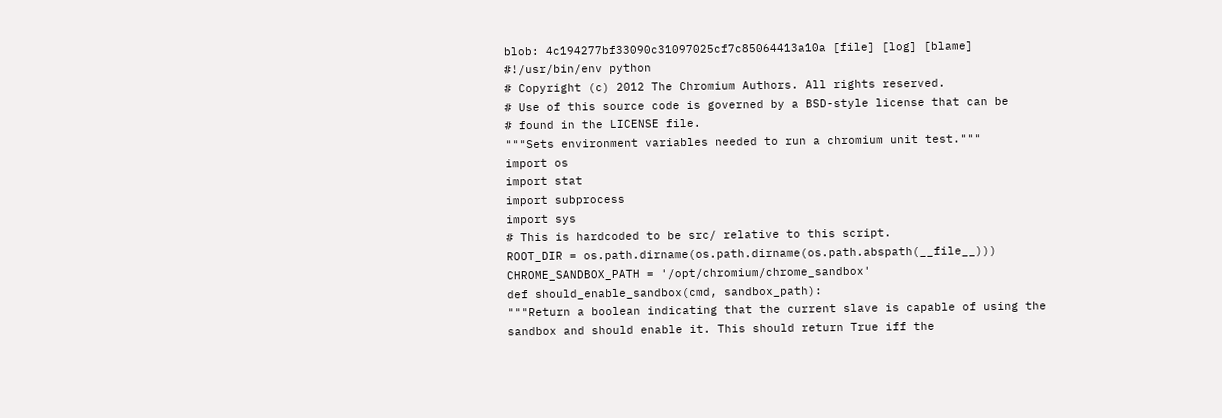blob: 4c194277bf33090c31097025cf7c85064413a10a [file] [log] [blame]
#!/usr/bin/env python
# Copyright (c) 2012 The Chromium Authors. All rights reserved.
# Use of this source code is governed by a BSD-style license that can be
# found in the LICENSE file.
"""Sets environment variables needed to run a chromium unit test."""
import os
import stat
import subprocess
import sys
# This is hardcoded to be src/ relative to this script.
ROOT_DIR = os.path.dirname(os.path.dirname(os.path.abspath(__file__)))
CHROME_SANDBOX_PATH = '/opt/chromium/chrome_sandbox'
def should_enable_sandbox(cmd, sandbox_path):
"""Return a boolean indicating that the current slave is capable of using the
sandbox and should enable it. This should return True iff the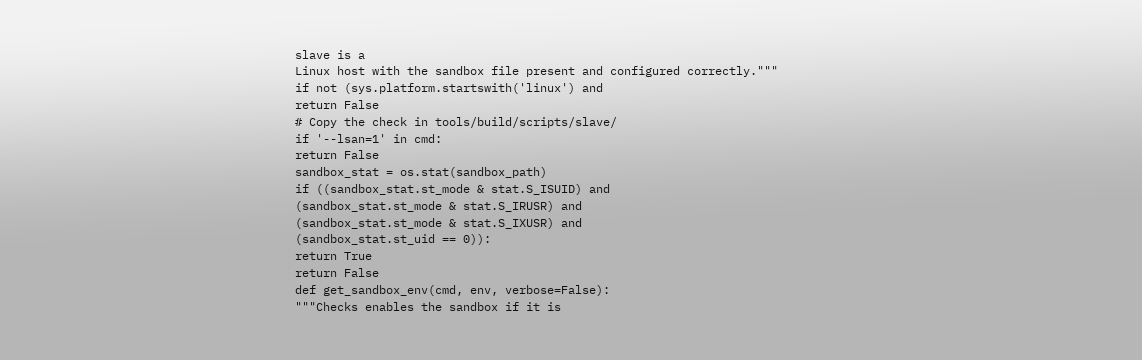slave is a
Linux host with the sandbox file present and configured correctly."""
if not (sys.platform.startswith('linux') and
return False
# Copy the check in tools/build/scripts/slave/
if '--lsan=1' in cmd:
return False
sandbox_stat = os.stat(sandbox_path)
if ((sandbox_stat.st_mode & stat.S_ISUID) and
(sandbox_stat.st_mode & stat.S_IRUSR) and
(sandbox_stat.st_mode & stat.S_IXUSR) and
(sandbox_stat.st_uid == 0)):
return True
return False
def get_sandbox_env(cmd, env, verbose=False):
"""Checks enables the sandbox if it is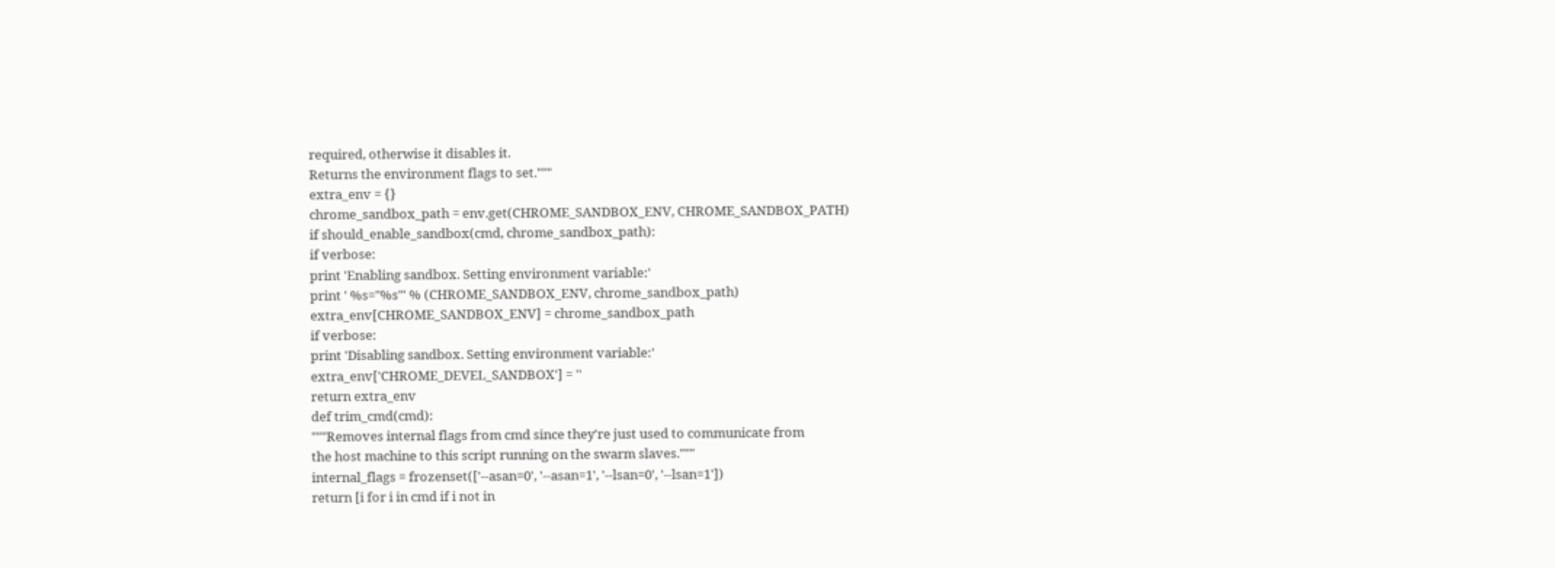required, otherwise it disables it.
Returns the environment flags to set."""
extra_env = {}
chrome_sandbox_path = env.get(CHROME_SANDBOX_ENV, CHROME_SANDBOX_PATH)
if should_enable_sandbox(cmd, chrome_sandbox_path):
if verbose:
print 'Enabling sandbox. Setting environment variable:'
print ' %s="%s"' % (CHROME_SANDBOX_ENV, chrome_sandbox_path)
extra_env[CHROME_SANDBOX_ENV] = chrome_sandbox_path
if verbose:
print 'Disabling sandbox. Setting environment variable:'
extra_env['CHROME_DEVEL_SANDBOX'] = ''
return extra_env
def trim_cmd(cmd):
"""Removes internal flags from cmd since they're just used to communicate from
the host machine to this script running on the swarm slaves."""
internal_flags = frozenset(['--asan=0', '--asan=1', '--lsan=0', '--lsan=1'])
return [i for i in cmd if i not in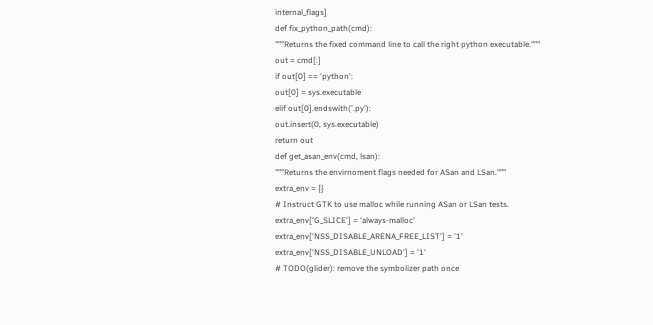internal_flags]
def fix_python_path(cmd):
"""Returns the fixed command line to call the right python executable."""
out = cmd[:]
if out[0] == 'python':
out[0] = sys.executable
elif out[0].endswith('.py'):
out.insert(0, sys.executable)
return out
def get_asan_env(cmd, lsan):
"""Returns the envirnoment flags needed for ASan and LSan."""
extra_env = {}
# Instruct GTK to use malloc while running ASan or LSan tests.
extra_env['G_SLICE'] = 'always-malloc'
extra_env['NSS_DISABLE_ARENA_FREE_LIST'] = '1'
extra_env['NSS_DISABLE_UNLOAD'] = '1'
# TODO(glider): remove the symbolizer path once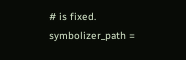# is fixed.
symbolizer_path =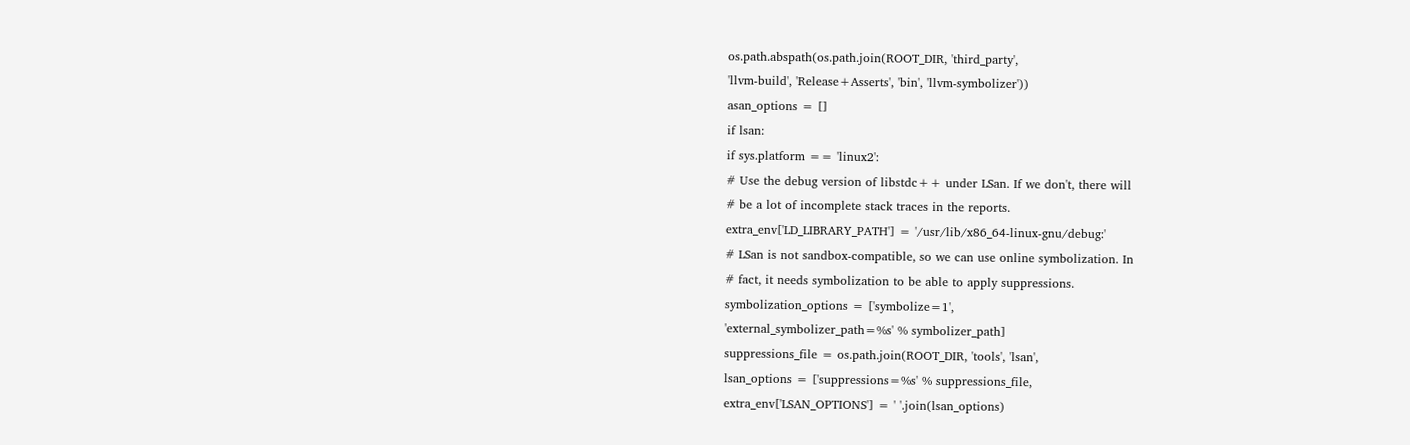os.path.abspath(os.path.join(ROOT_DIR, 'third_party',
'llvm-build', 'Release+Asserts', 'bin', 'llvm-symbolizer'))
asan_options = []
if lsan:
if sys.platform == 'linux2':
# Use the debug version of libstdc++ under LSan. If we don't, there will
# be a lot of incomplete stack traces in the reports.
extra_env['LD_LIBRARY_PATH'] = '/usr/lib/x86_64-linux-gnu/debug:'
# LSan is not sandbox-compatible, so we can use online symbolization. In
# fact, it needs symbolization to be able to apply suppressions.
symbolization_options = ['symbolize=1',
'external_symbolizer_path=%s' % symbolizer_path]
suppressions_file = os.path.join(ROOT_DIR, 'tools', 'lsan',
lsan_options = ['suppressions=%s' % suppressions_file,
extra_env['LSAN_OPTIONS'] = ' '.join(lsan_options)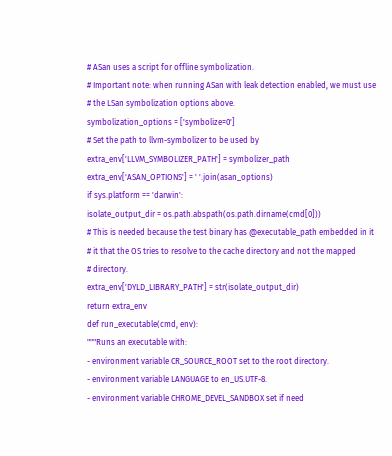# ASan uses a script for offline symbolization.
# Important note: when running ASan with leak detection enabled, we must use
# the LSan symbolization options above.
symbolization_options = ['symbolize=0']
# Set the path to llvm-symbolizer to be used by
extra_env['LLVM_SYMBOLIZER_PATH'] = symbolizer_path
extra_env['ASAN_OPTIONS'] = ' '.join(asan_options)
if sys.platform == 'darwin':
isolate_output_dir = os.path.abspath(os.path.dirname(cmd[0]))
# This is needed because the test binary has @executable_path embedded in it
# it that the OS tries to resolve to the cache directory and not the mapped
# directory.
extra_env['DYLD_LIBRARY_PATH'] = str(isolate_output_dir)
return extra_env
def run_executable(cmd, env):
"""Runs an executable with:
- environment variable CR_SOURCE_ROOT set to the root directory.
- environment variable LANGUAGE to en_US.UTF-8.
- environment variable CHROME_DEVEL_SANDBOX set if need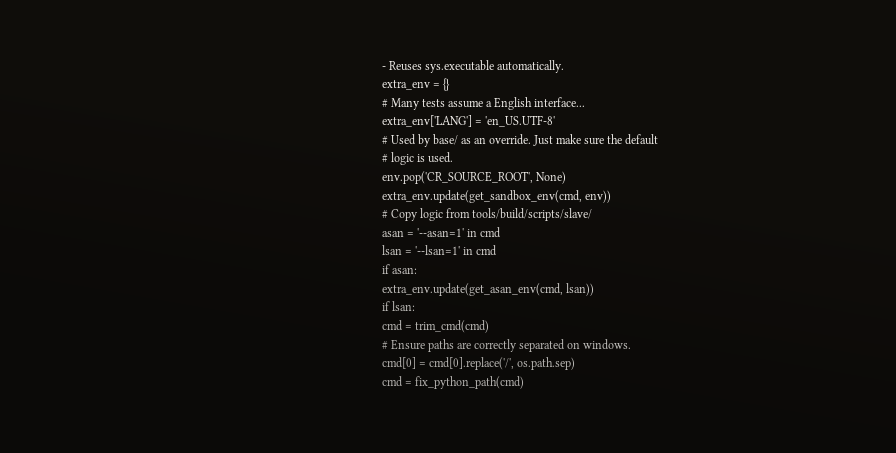- Reuses sys.executable automatically.
extra_env = {}
# Many tests assume a English interface...
extra_env['LANG'] = 'en_US.UTF-8'
# Used by base/ as an override. Just make sure the default
# logic is used.
env.pop('CR_SOURCE_ROOT', None)
extra_env.update(get_sandbox_env(cmd, env))
# Copy logic from tools/build/scripts/slave/
asan = '--asan=1' in cmd
lsan = '--lsan=1' in cmd
if asan:
extra_env.update(get_asan_env(cmd, lsan))
if lsan:
cmd = trim_cmd(cmd)
# Ensure paths are correctly separated on windows.
cmd[0] = cmd[0].replace('/', os.path.sep)
cmd = fix_python_path(cmd)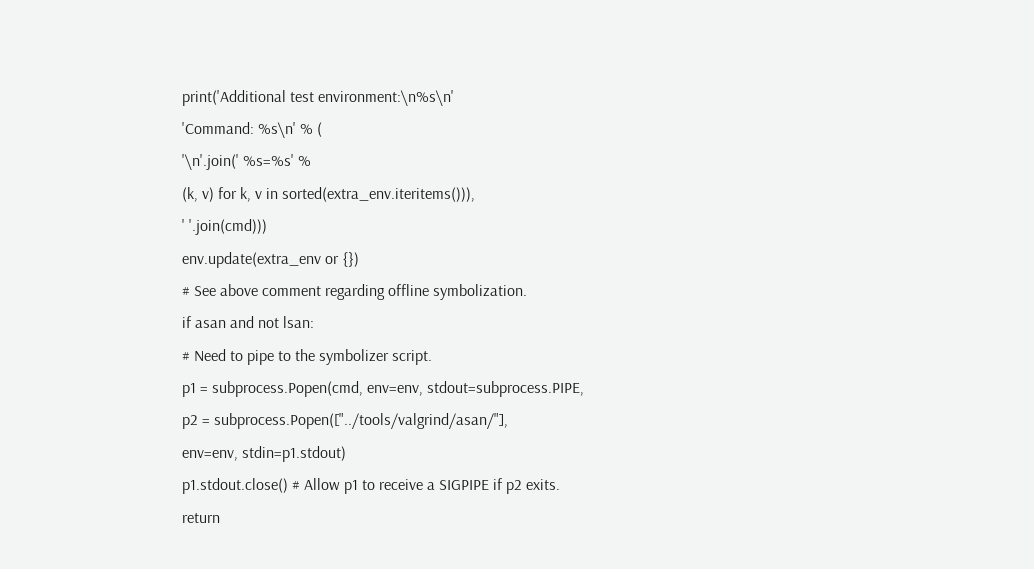print('Additional test environment:\n%s\n'
'Command: %s\n' % (
'\n'.join(' %s=%s' %
(k, v) for k, v in sorted(extra_env.iteritems())),
' '.join(cmd)))
env.update(extra_env or {})
# See above comment regarding offline symbolization.
if asan and not lsan:
# Need to pipe to the symbolizer script.
p1 = subprocess.Popen(cmd, env=env, stdout=subprocess.PIPE,
p2 = subprocess.Popen(["../tools/valgrind/asan/"],
env=env, stdin=p1.stdout)
p1.stdout.close() # Allow p1 to receive a SIGPIPE if p2 exits.
return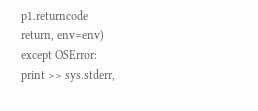p1.returncode
return, env=env)
except OSError:
print >> sys.stderr,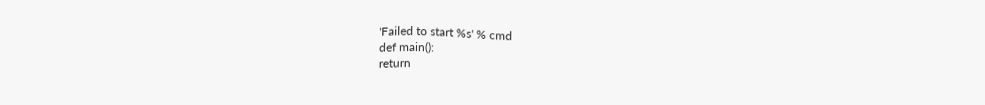'Failed to start %s' % cmd
def main():
return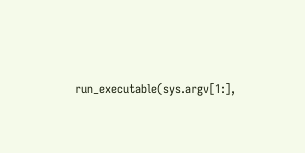run_executable(sys.argv[1:],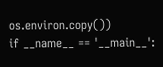os.environ.copy())
if __name__ == '__main__':